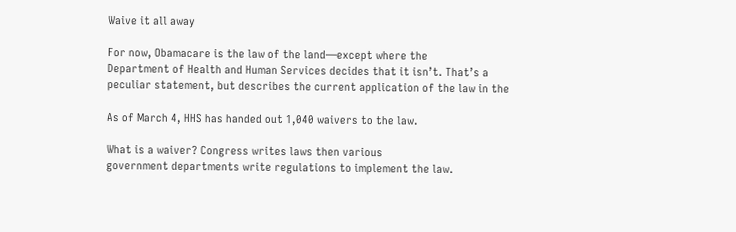Waive it all away

For now, Obamacare is the law of the land—except where the
Department of Health and Human Services decides that it isn’t. That’s a
peculiar statement, but describes the current application of the law in the

As of March 4, HHS has handed out 1,040 waivers to the law.

What is a waiver? Congress writes laws then various
government departments write regulations to implement the law.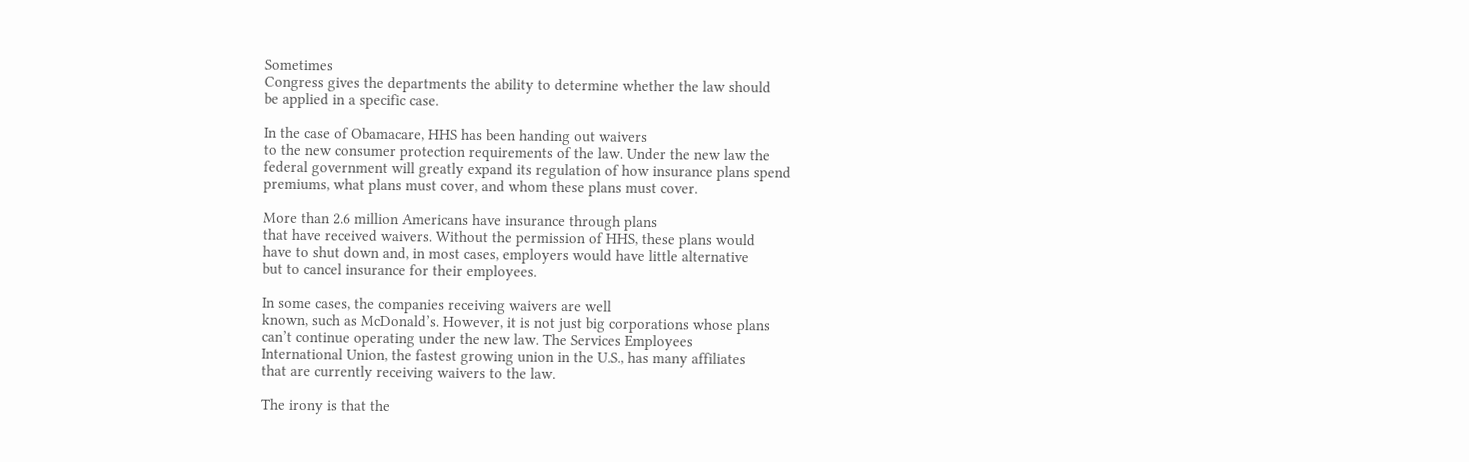Sometimes
Congress gives the departments the ability to determine whether the law should
be applied in a specific case.

In the case of Obamacare, HHS has been handing out waivers
to the new consumer protection requirements of the law. Under the new law the
federal government will greatly expand its regulation of how insurance plans spend
premiums, what plans must cover, and whom these plans must cover.

More than 2.6 million Americans have insurance through plans
that have received waivers. Without the permission of HHS, these plans would
have to shut down and, in most cases, employers would have little alternative
but to cancel insurance for their employees.

In some cases, the companies receiving waivers are well
known, such as McDonald’s. However, it is not just big corporations whose plans
can’t continue operating under the new law. The Services Employees
International Union, the fastest growing union in the U.S., has many affiliates
that are currently receiving waivers to the law.

The irony is that the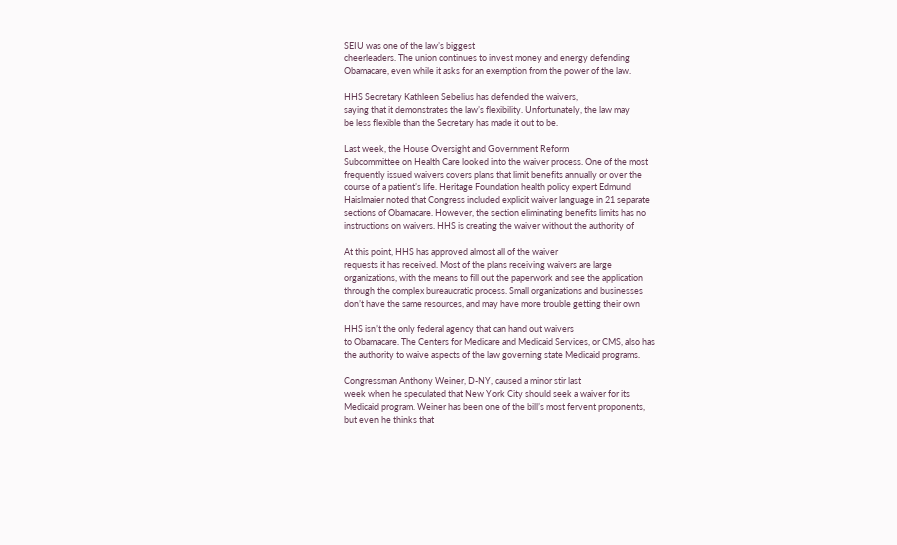SEIU was one of the law’s biggest
cheerleaders. The union continues to invest money and energy defending
Obamacare, even while it asks for an exemption from the power of the law.

HHS Secretary Kathleen Sebelius has defended the waivers,
saying that it demonstrates the law’s flexibility. Unfortunately, the law may
be less flexible than the Secretary has made it out to be.

Last week, the House Oversight and Government Reform
Subcommittee on Health Care looked into the waiver process. One of the most
frequently issued waivers covers plans that limit benefits annually or over the
course of a patient’s life. Heritage Foundation health policy expert Edmund
Haislmaier noted that Congress included explicit waiver language in 21 separate
sections of Obamacare. However, the section eliminating benefits limits has no
instructions on waivers. HHS is creating the waiver without the authority of

At this point, HHS has approved almost all of the waiver
requests it has received. Most of the plans receiving waivers are large
organizations, with the means to fill out the paperwork and see the application
through the complex bureaucratic process. Small organizations and businesses
don’t have the same resources, and may have more trouble getting their own

HHS isn’t the only federal agency that can hand out waivers
to Obamacare. The Centers for Medicare and Medicaid Services, or CMS, also has
the authority to waive aspects of the law governing state Medicaid programs.

Congressman Anthony Weiner, D-NY, caused a minor stir last
week when he speculated that New York City should seek a waiver for its
Medicaid program. Weiner has been one of the bill’s most fervent proponents,
but even he thinks that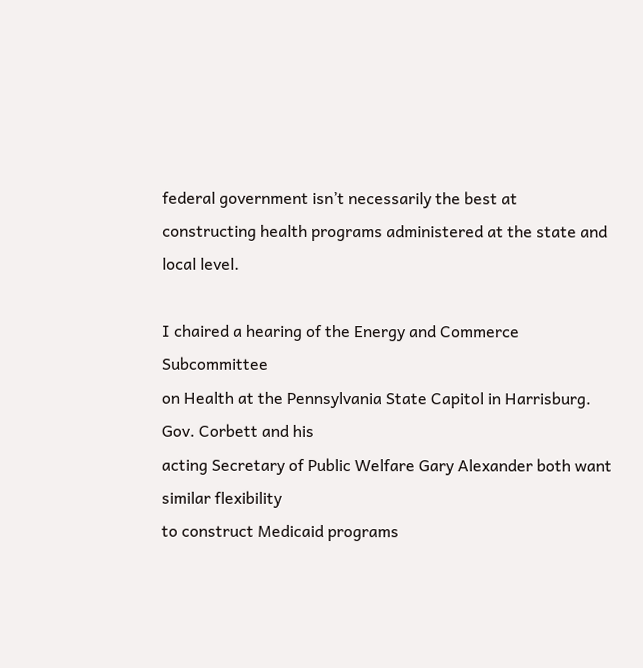federal government isn’t necessarily the best at
constructing health programs administered at the state and local level.

I chaired a hearing of the Energy and Commerce Subcommittee
on Health at the Pennsylvania State Capitol in Harrisburg. Gov. Corbett and his
acting Secretary of Public Welfare Gary Alexander both want similar flexibility
to construct Medicaid programs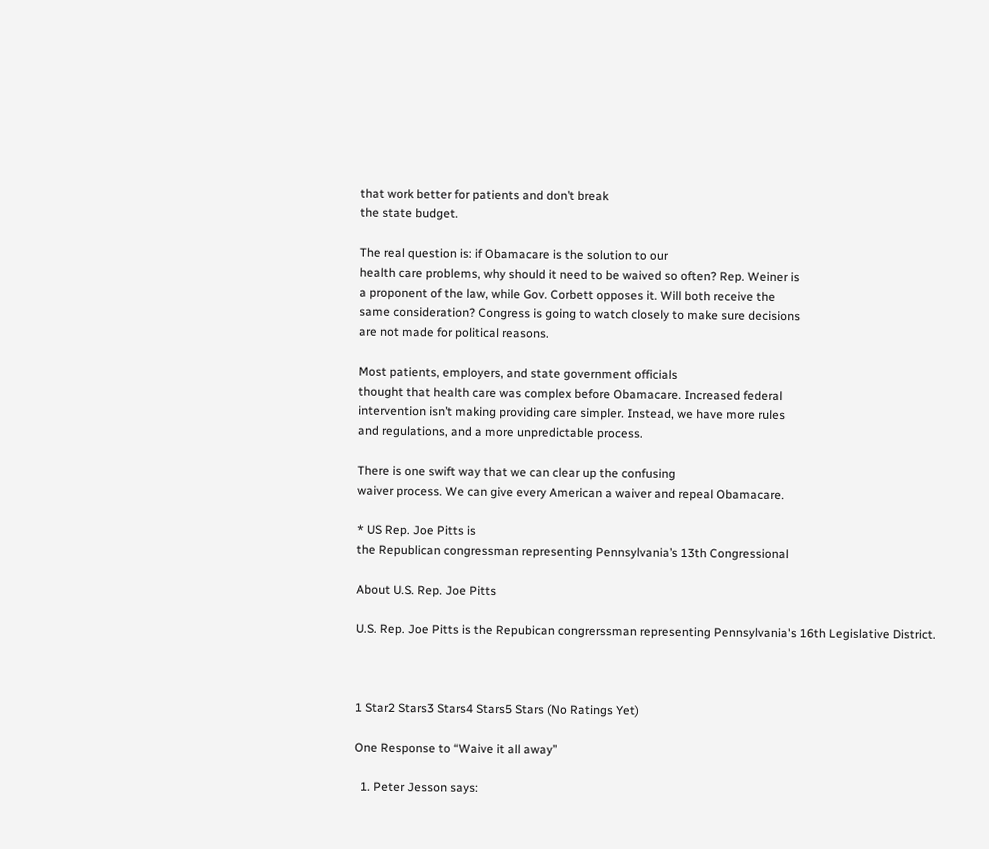that work better for patients and don’t break
the state budget.

The real question is: if Obamacare is the solution to our
health care problems, why should it need to be waived so often? Rep. Weiner is
a proponent of the law, while Gov. Corbett opposes it. Will both receive the
same consideration? Congress is going to watch closely to make sure decisions
are not made for political reasons.

Most patients, employers, and state government officials
thought that health care was complex before Obamacare. Increased federal
intervention isn’t making providing care simpler. Instead, we have more rules
and regulations, and a more unpredictable process.

There is one swift way that we can clear up the confusing
waiver process. We can give every American a waiver and repeal Obamacare.

* US Rep. Joe Pitts is
the Republican congressman representing Pennsylvania’s 13th Congressional

About U.S. Rep. Joe Pitts

U.S. Rep. Joe Pitts is the Repubican congrerssman representing Pennsylvania's 16th Legislative District.



1 Star2 Stars3 Stars4 Stars5 Stars (No Ratings Yet)

One Response to “Waive it all away”

  1. Peter Jesson says: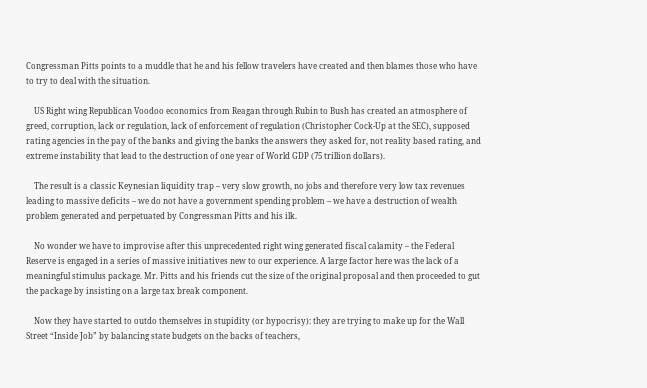Congressman Pitts points to a muddle that he and his fellow travelers have created and then blames those who have to try to deal with the situation.

    US Right wing Republican Voodoo economics from Reagan through Rubin to Bush has created an atmosphere of greed, corruption, lack or regulation, lack of enforcement of regulation (Christopher Cock-Up at the SEC), supposed rating agencies in the pay of the banks and giving the banks the answers they asked for, not reality based rating, and extreme instability that lead to the destruction of one year of World GDP (75 trillion dollars).

    The result is a classic Keynesian liquidity trap – very slow growth, no jobs and therefore very low tax revenues leading to massive deficits – we do not have a government spending problem – we have a destruction of wealth problem generated and perpetuated by Congressman Pitts and his ilk.

    No wonder we have to improvise after this unprecedented right wing generated fiscal calamity – the Federal Reserve is engaged in a series of massive initiatives new to our experience. A large factor here was the lack of a meaningful stimulus package. Mr. Pitts and his friends cut the size of the original proposal and then proceeded to gut the package by insisting on a large tax break component.

    Now they have started to outdo themselves in stupidity (or hypocrisy): they are trying to make up for the Wall Street “Inside Job” by balancing state budgets on the backs of teachers,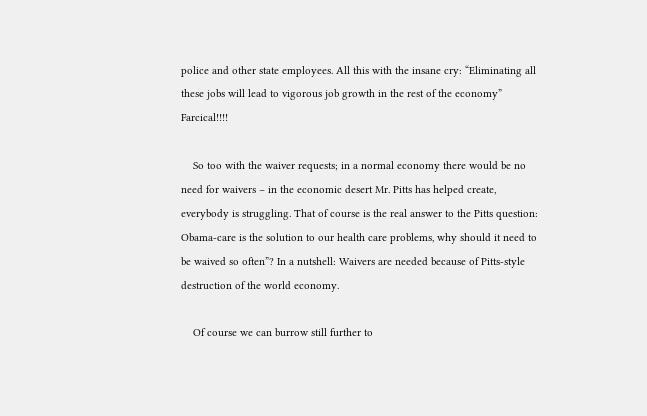police and other state employees. All this with the insane cry: “Eliminating all these jobs will lead to vigorous job growth in the rest of the economy” Farcical!!!!

    So too with the waiver requests; in a normal economy there would be no need for waivers – in the economic desert Mr. Pitts has helped create, everybody is struggling. That of course is the real answer to the Pitts question: Obama-care is the solution to our health care problems, why should it need to be waived so often”? In a nutshell: Waivers are needed because of Pitts-style destruction of the world economy.

    Of course we can burrow still further to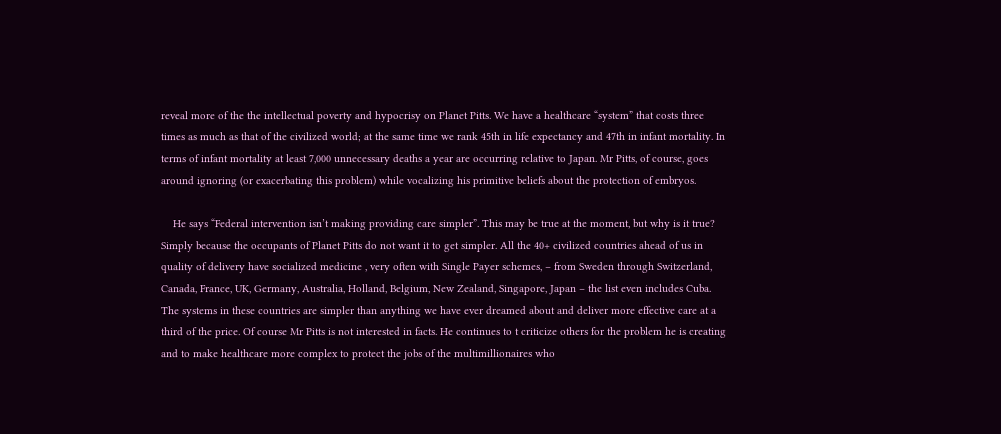reveal more of the the intellectual poverty and hypocrisy on Planet Pitts. We have a healthcare “system” that costs three times as much as that of the civilized world; at the same time we rank 45th in life expectancy and 47th in infant mortality. In terms of infant mortality at least 7,000 unnecessary deaths a year are occurring relative to Japan. Mr Pitts, of course, goes around ignoring (or exacerbating this problem) while vocalizing his primitive beliefs about the protection of embryos.

    He says “Federal intervention isn’t making providing care simpler”. This may be true at the moment, but why is it true? Simply because the occupants of Planet Pitts do not want it to get simpler. All the 40+ civilized countries ahead of us in quality of delivery have socialized medicine , very often with Single Payer schemes, – from Sweden through Switzerland, Canada, France, UK, Germany, Australia, Holland, Belgium, New Zealand, Singapore, Japan – the list even includes Cuba. The systems in these countries are simpler than anything we have ever dreamed about and deliver more effective care at a third of the price. Of course Mr Pitts is not interested in facts. He continues to t criticize others for the problem he is creating and to make healthcare more complex to protect the jobs of the multimillionaires who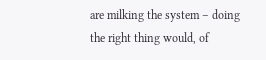are milking the system – doing the right thing would, of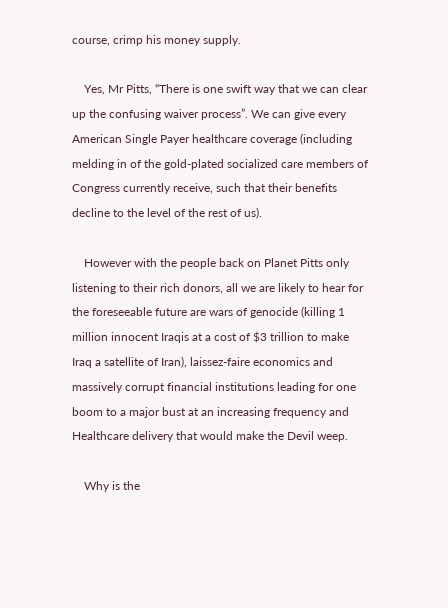course, crimp his money supply.

    Yes, Mr Pitts, “There is one swift way that we can clear up the confusing waiver process”. We can give every American Single Payer healthcare coverage (including melding in of the gold-plated socialized care members of Congress currently receive, such that their benefits decline to the level of the rest of us).

    However with the people back on Planet Pitts only listening to their rich donors, all we are likely to hear for the foreseeable future are wars of genocide (killing 1 million innocent Iraqis at a cost of $3 trillion to make Iraq a satellite of Iran), laissez-faire economics and massively corrupt financial institutions leading for one boom to a major bust at an increasing frequency and Healthcare delivery that would make the Devil weep.

    Why is the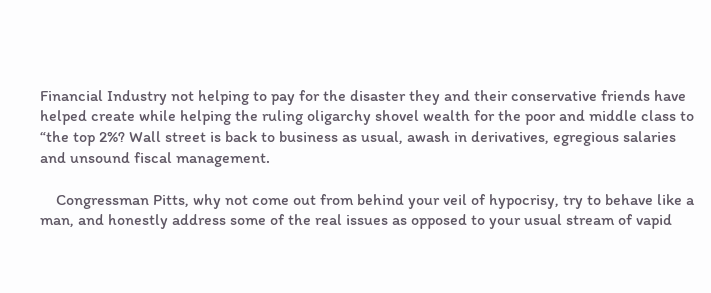Financial Industry not helping to pay for the disaster they and their conservative friends have helped create while helping the ruling oligarchy shovel wealth for the poor and middle class to “the top 2%? Wall street is back to business as usual, awash in derivatives, egregious salaries and unsound fiscal management.

    Congressman Pitts, why not come out from behind your veil of hypocrisy, try to behave like a man, and honestly address some of the real issues as opposed to your usual stream of vapid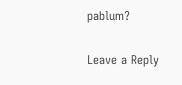pablum?

Leave a Reply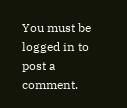You must be logged in to post a comment.